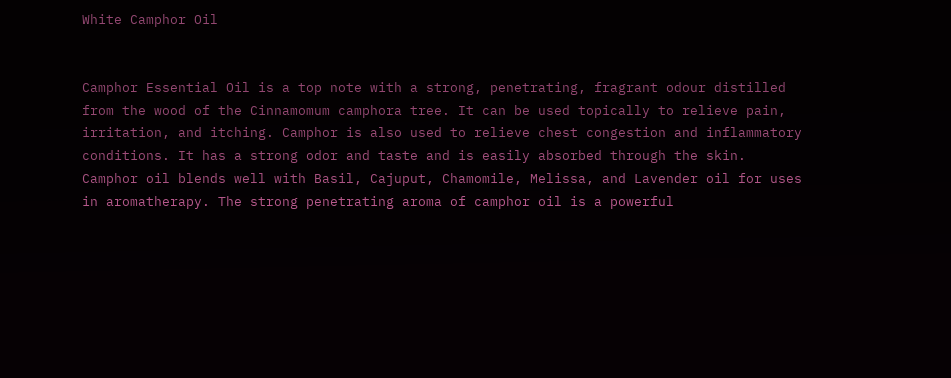White Camphor Oil


Camphor Essential Oil is a top note with a strong, penetrating, fragrant odour distilled from the wood of the Cinnamomum camphora tree. It can be used topically to relieve pain, irritation, and itching. Camphor is also used to relieve chest congestion and inflammatory conditions. It has a strong odor and taste and is easily absorbed through the skin. Camphor oil blends well with Basil, Cajuput, Chamomile, Melissa, and Lavender oil for uses in aromatherapy. The strong penetrating aroma of camphor oil is a powerful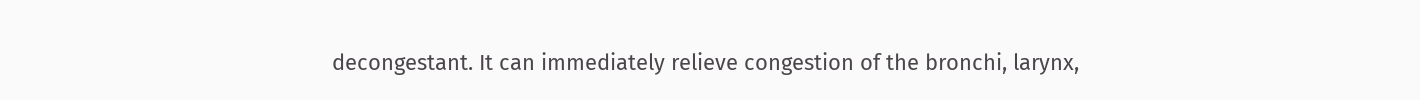decongestant. It can immediately relieve congestion of the bronchi, larynx,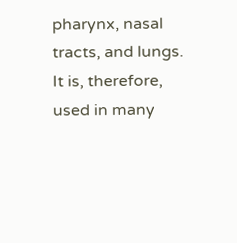pharynx, nasal tracts, and lungs. It is, therefore, used in many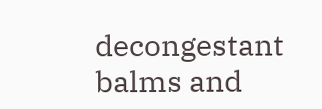decongestant balms and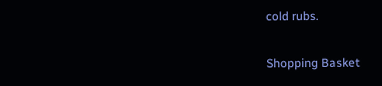cold rubs.

Shopping Basket